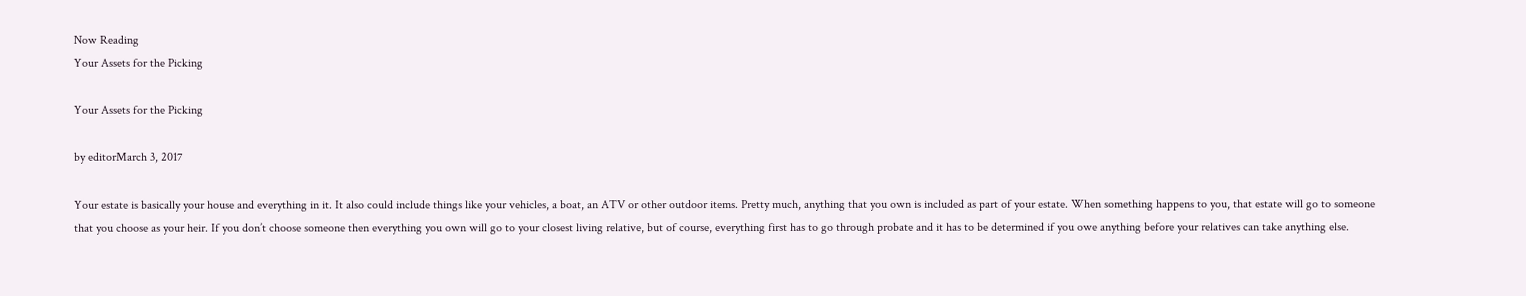Now Reading
Your Assets for the Picking

Your Assets for the Picking

by editorMarch 3, 2017

Your estate is basically your house and everything in it. It also could include things like your vehicles, a boat, an ATV or other outdoor items. Pretty much, anything that you own is included as part of your estate. When something happens to you, that estate will go to someone that you choose as your heir. If you don’t choose someone then everything you own will go to your closest living relative, but of course, everything first has to go through probate and it has to be determined if you owe anything before your relatives can take anything else.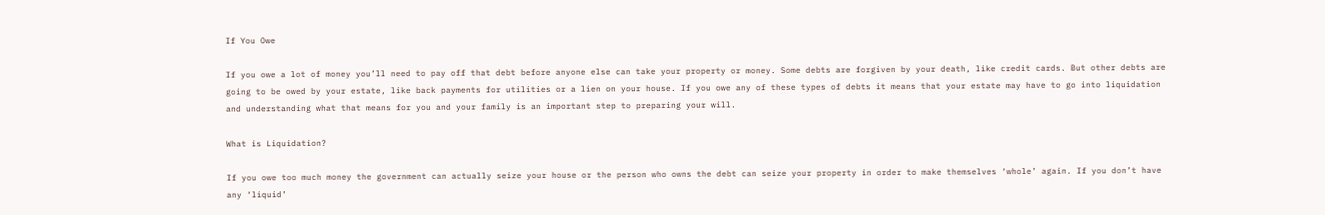If You Owe

If you owe a lot of money you’ll need to pay off that debt before anyone else can take your property or money. Some debts are forgiven by your death, like credit cards. But other debts are going to be owed by your estate, like back payments for utilities or a lien on your house. If you owe any of these types of debts it means that your estate may have to go into liquidation and understanding what that means for you and your family is an important step to preparing your will.

What is Liquidation?

If you owe too much money the government can actually seize your house or the person who owns the debt can seize your property in order to make themselves ‘whole’ again. If you don’t have any ‘liquid’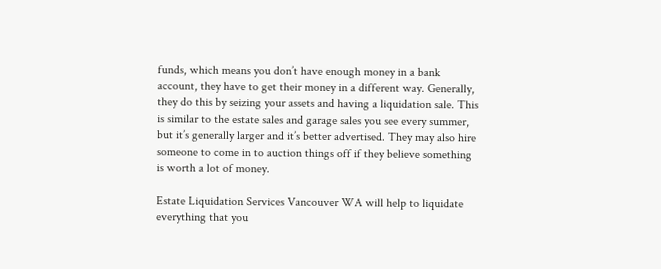funds, which means you don’t have enough money in a bank account, they have to get their money in a different way. Generally, they do this by seizing your assets and having a liquidation sale. This is similar to the estate sales and garage sales you see every summer, but it’s generally larger and it’s better advertised. They may also hire someone to come in to auction things off if they believe something is worth a lot of money.

Estate Liquidation Services Vancouver WA will help to liquidate everything that you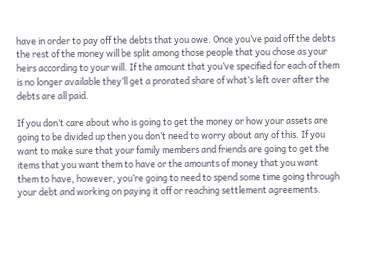have in order to pay off the debts that you owe. Once you’ve paid off the debts the rest of the money will be split among those people that you chose as your heirs according to your will. If the amount that you’ve specified for each of them is no longer available they’ll get a prorated share of what’s left over after the debts are all paid.

If you don’t care about who is going to get the money or how your assets are going to be divided up then you don’t need to worry about any of this. If you want to make sure that your family members and friends are going to get the items that you want them to have or the amounts of money that you want them to have, however, you’re going to need to spend some time going through your debt and working on paying it off or reaching settlement agreements.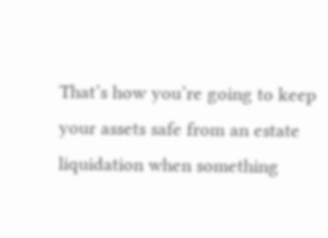That’s how you’re going to keep your assets safe from an estate liquidation when something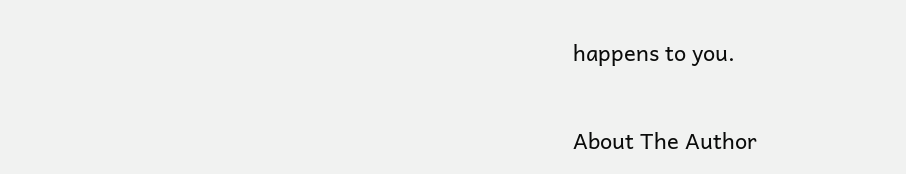happens to you.

About The Author